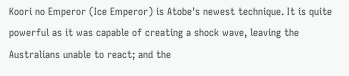Koori no Emperor (Ice Emperor) is Atobe's newest technique. It is quite powerful as it was capable of creating a shock wave, leaving the Australians unable to react; and the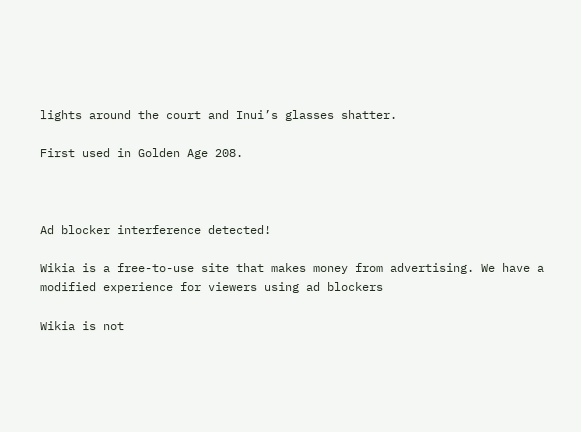lights around the court and Inui’s glasses shatter.

First used in Golden Age 208.



Ad blocker interference detected!

Wikia is a free-to-use site that makes money from advertising. We have a modified experience for viewers using ad blockers

Wikia is not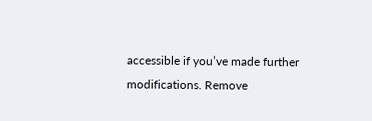accessible if you’ve made further modifications. Remove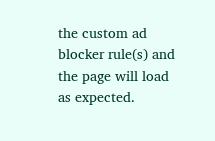the custom ad blocker rule(s) and the page will load as expected.